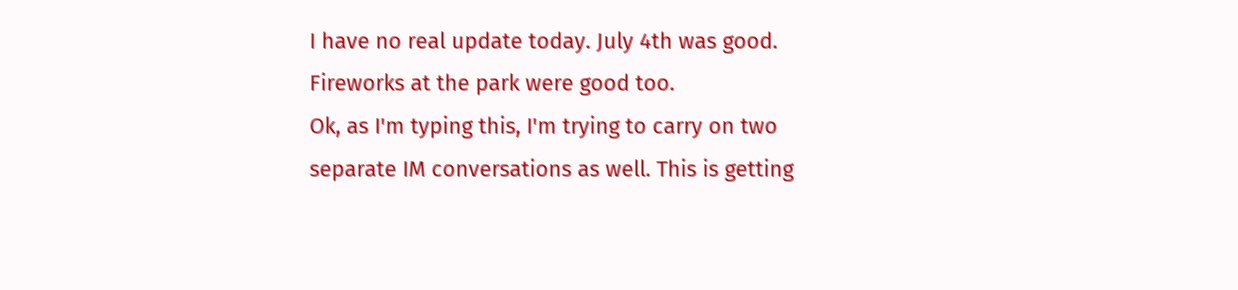I have no real update today. July 4th was good. Fireworks at the park were good too.
Ok, as I'm typing this, I'm trying to carry on two separate IM conversations as well. This is getting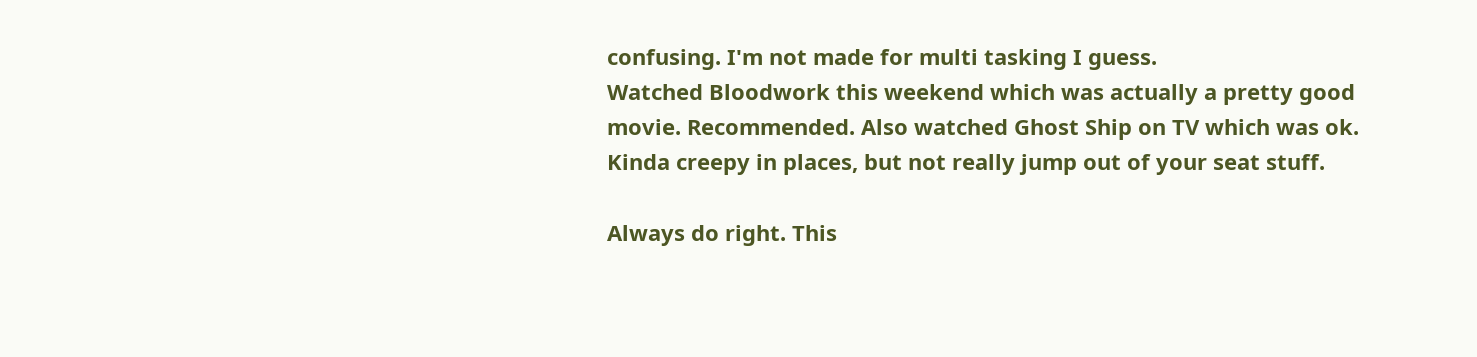confusing. I'm not made for multi tasking I guess.
Watched Bloodwork this weekend which was actually a pretty good movie. Recommended. Also watched Ghost Ship on TV which was ok. Kinda creepy in places, but not really jump out of your seat stuff.

Always do right. This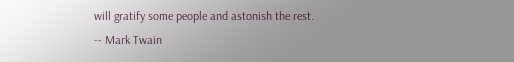will gratify some people and astonish the rest.
-- Mark Twain